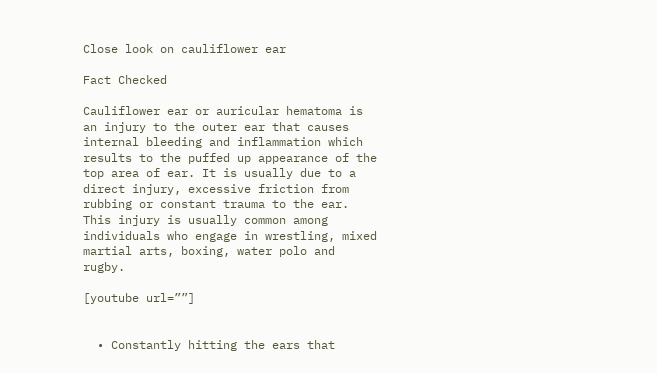Close look on cauliflower ear

Fact Checked

Cauliflower ear or auricular hematoma is an injury to the outer ear that causes internal bleeding and inflammation which results to the puffed up appearance of the top area of ear. It is usually due to a direct injury, excessive friction from rubbing or constant trauma to the ear. This injury is usually common among individuals who engage in wrestling, mixed martial arts, boxing, water polo and rugby.

[youtube url=””]


  • Constantly hitting the ears that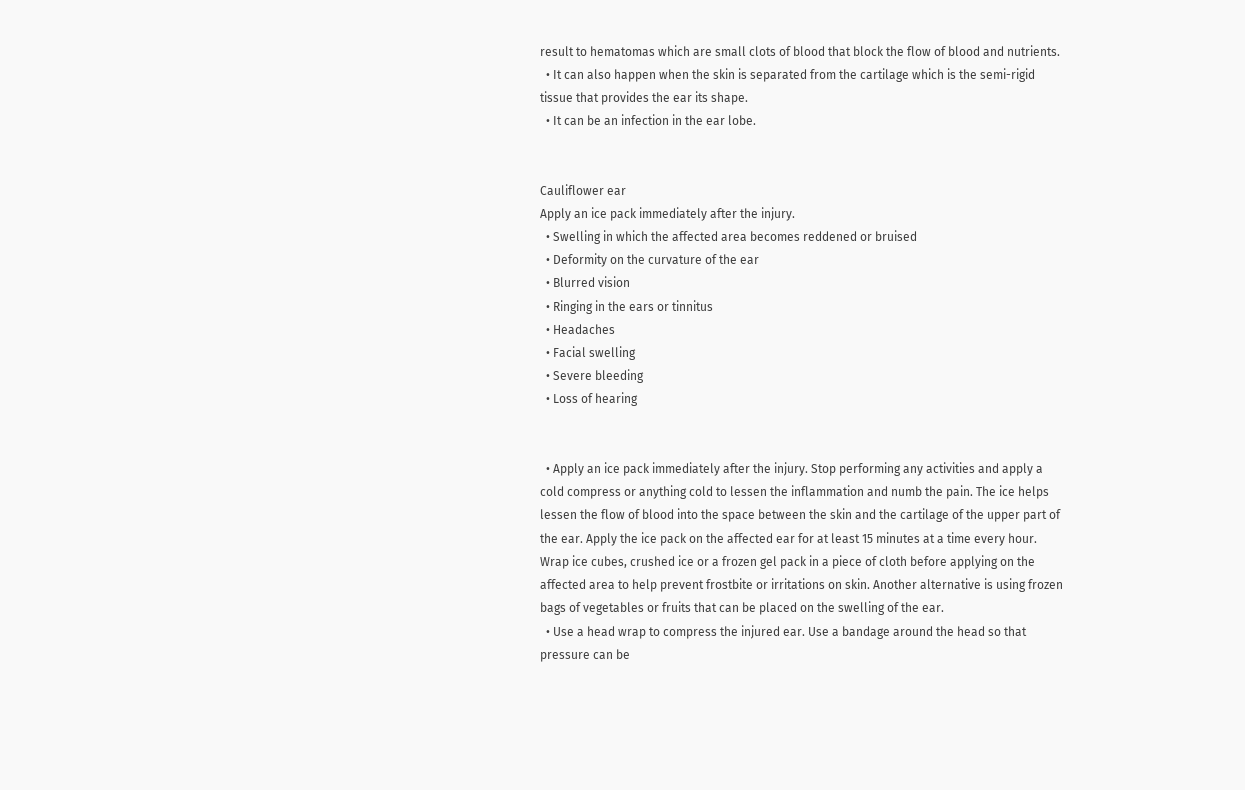result to hematomas which are small clots of blood that block the flow of blood and nutrients.
  • It can also happen when the skin is separated from the cartilage which is the semi-rigid tissue that provides the ear its shape.
  • It can be an infection in the ear lobe.


Cauliflower ear
Apply an ice pack immediately after the injury.
  • Swelling in which the affected area becomes reddened or bruised
  • Deformity on the curvature of the ear
  • Blurred vision
  • Ringing in the ears or tinnitus
  • Headaches
  • Facial swelling
  • Severe bleeding
  • Loss of hearing


  • Apply an ice pack immediately after the injury. Stop performing any activities and apply a cold compress or anything cold to lessen the inflammation and numb the pain. The ice helps lessen the flow of blood into the space between the skin and the cartilage of the upper part of the ear. Apply the ice pack on the affected ear for at least 15 minutes at a time every hour. Wrap ice cubes, crushed ice or a frozen gel pack in a piece of cloth before applying on the affected area to help prevent frostbite or irritations on skin. Another alternative is using frozen bags of vegetables or fruits that can be placed on the swelling of the ear.
  • Use a head wrap to compress the injured ear. Use a bandage around the head so that pressure can be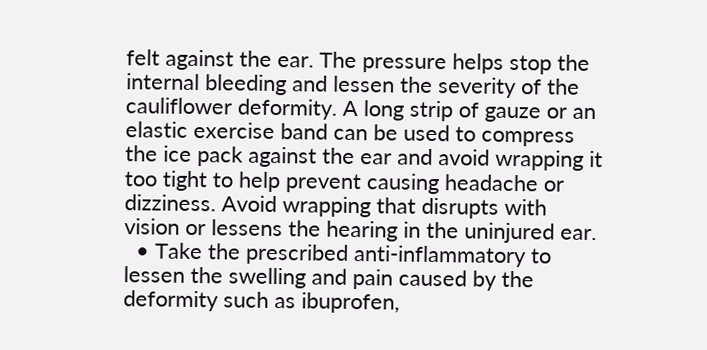felt against the ear. The pressure helps stop the internal bleeding and lessen the severity of the cauliflower deformity. A long strip of gauze or an elastic exercise band can be used to compress the ice pack against the ear and avoid wrapping it too tight to help prevent causing headache or dizziness. Avoid wrapping that disrupts with vision or lessens the hearing in the uninjured ear.
  • Take the prescribed anti-inflammatory to lessen the swelling and pain caused by the deformity such as ibuprofen,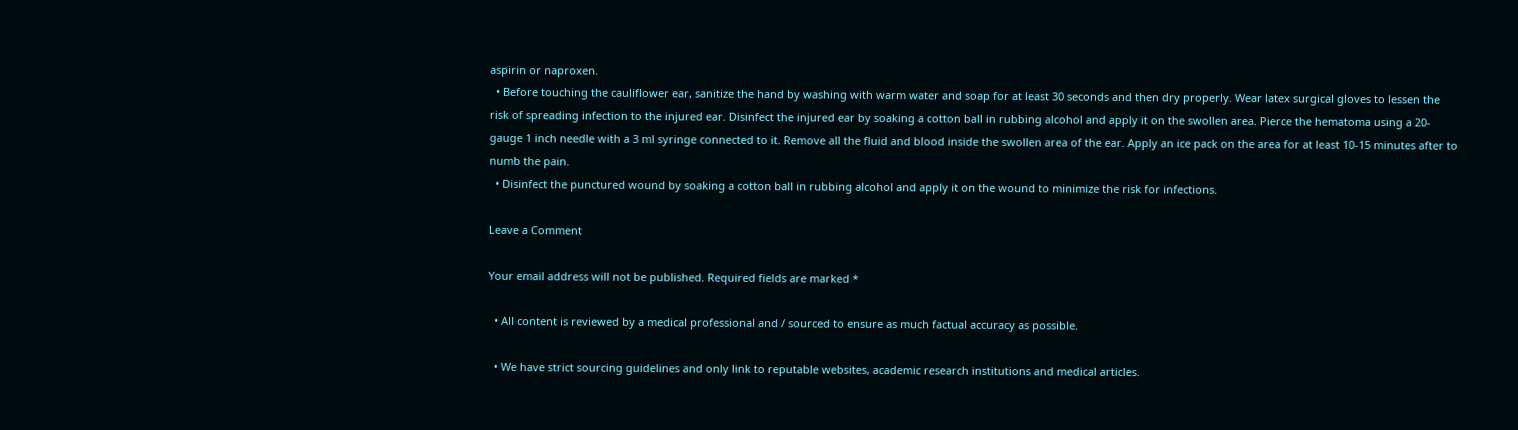aspirin or naproxen.
  • Before touching the cauliflower ear, sanitize the hand by washing with warm water and soap for at least 30 seconds and then dry properly. Wear latex surgical gloves to lessen the risk of spreading infection to the injured ear. Disinfect the injured ear by soaking a cotton ball in rubbing alcohol and apply it on the swollen area. Pierce the hematoma using a 20-gauge 1 inch needle with a 3 ml syringe connected to it. Remove all the fluid and blood inside the swollen area of the ear. Apply an ice pack on the area for at least 10-15 minutes after to numb the pain.
  • Disinfect the punctured wound by soaking a cotton ball in rubbing alcohol and apply it on the wound to minimize the risk for infections.

Leave a Comment

Your email address will not be published. Required fields are marked *

  • All content is reviewed by a medical professional and / sourced to ensure as much factual accuracy as possible.

  • We have strict sourcing guidelines and only link to reputable websites, academic research institutions and medical articles.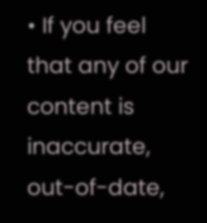• If you feel that any of our content is inaccurate, out-of-date,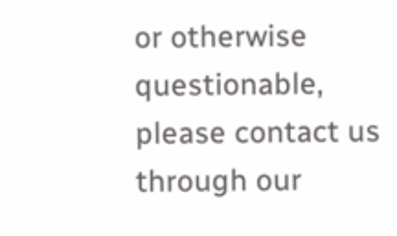or otherwise questionable, please contact us through our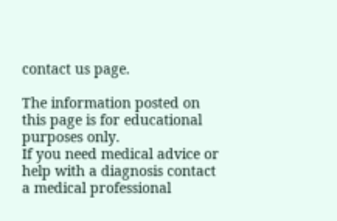contact us page.

The information posted on this page is for educational purposes only.
If you need medical advice or help with a diagnosis contact a medical professional